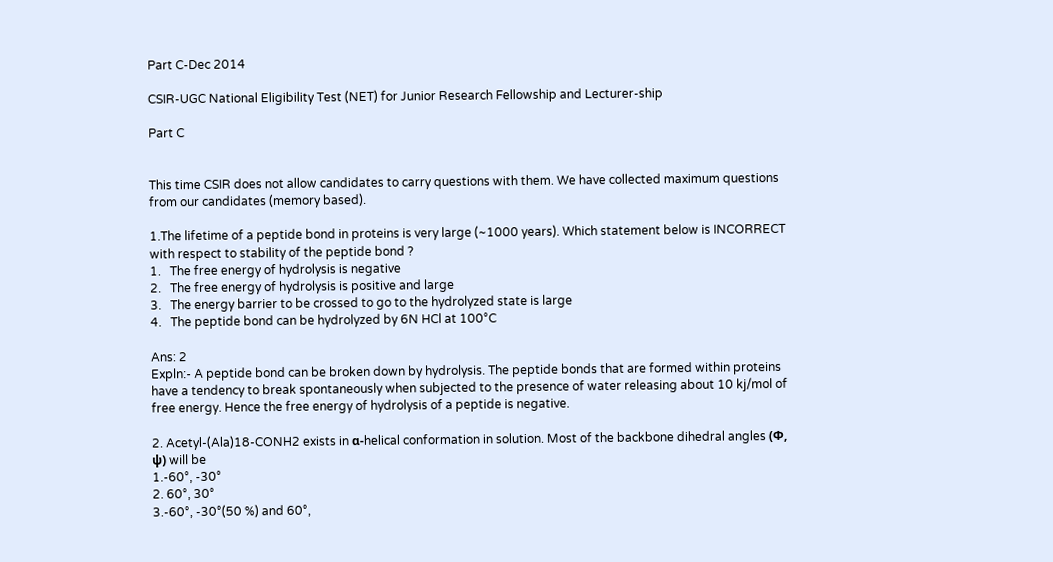Part C-Dec 2014

CSIR-UGC National Eligibility Test (NET) for Junior Research Fellowship and Lecturer-ship

Part C


This time CSIR does not allow candidates to carry questions with them. We have collected maximum questions from our candidates (memory based).

1.The lifetime of a peptide bond in proteins is very large (~1000 years). Which statement below is INCORRECT with respect to stability of the peptide bond ?
1.   The free energy of hydrolysis is negative
2.   The free energy of hydrolysis is positive and large
3.   The energy barrier to be crossed to go to the hydrolyzed state is large
4.   The peptide bond can be hydrolyzed by 6N HCl at 100°C

Ans: 2
Expln:- A peptide bond can be broken down by hydrolysis. The peptide bonds that are formed within proteins have a tendency to break spontaneously when subjected to the presence of water releasing about 10 kj/mol of free energy. Hence the free energy of hydrolysis of a peptide is negative.

2. Acetyl-(Ala)18-CONH2 exists in α-helical conformation in solution. Most of the backbone dihedral angles (Φ, ψ) will be
1.-60°, -30°
2. 60°, 30°
3.-60°, -30°(50 %) and 60°,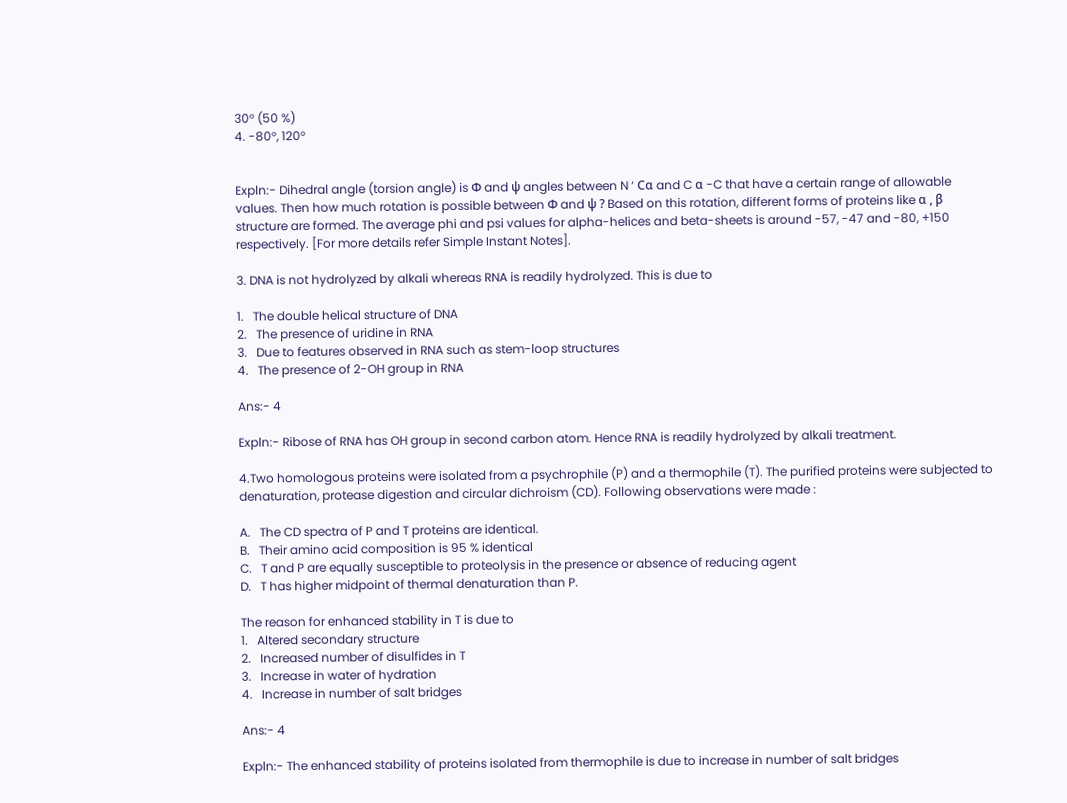30° (50 %)
4. -80°, 120°


Expln:- Dihedral angle (torsion angle) is Φ and ψ angles between N ‘ Cα and C α -C that have a certain range of allowable values. Then how much rotation is possible between Φ and ψ ? Based on this rotation, different forms of proteins like α , β structure are formed. The average phi and psi values for alpha-helices and beta-sheets is around -57, -47 and -80, +150 respectively. [For more details refer Simple Instant Notes].

3. DNA is not hydrolyzed by alkali whereas RNA is readily hydrolyzed. This is due to

1.   The double helical structure of DNA
2.   The presence of uridine in RNA
3.   Due to features observed in RNA such as stem-loop structures
4.   The presence of 2-OH group in RNA

Ans:- 4

Expln:- Ribose of RNA has OH group in second carbon atom. Hence RNA is readily hydrolyzed by alkali treatment.

4.Two homologous proteins were isolated from a psychrophile (P) and a thermophile (T). The purified proteins were subjected to denaturation, protease digestion and circular dichroism (CD). Following observations were made :

A.   The CD spectra of P and T proteins are identical.
B.   Their amino acid composition is 95 % identical
C.   T and P are equally susceptible to proteolysis in the presence or absence of reducing agent
D.   T has higher midpoint of thermal denaturation than P.

The reason for enhanced stability in T is due to
1.   Altered secondary structure
2.   Increased number of disulfides in T
3.   Increase in water of hydration
4.   Increase in number of salt bridges

Ans:- 4

Expln:- The enhanced stability of proteins isolated from thermophile is due to increase in number of salt bridges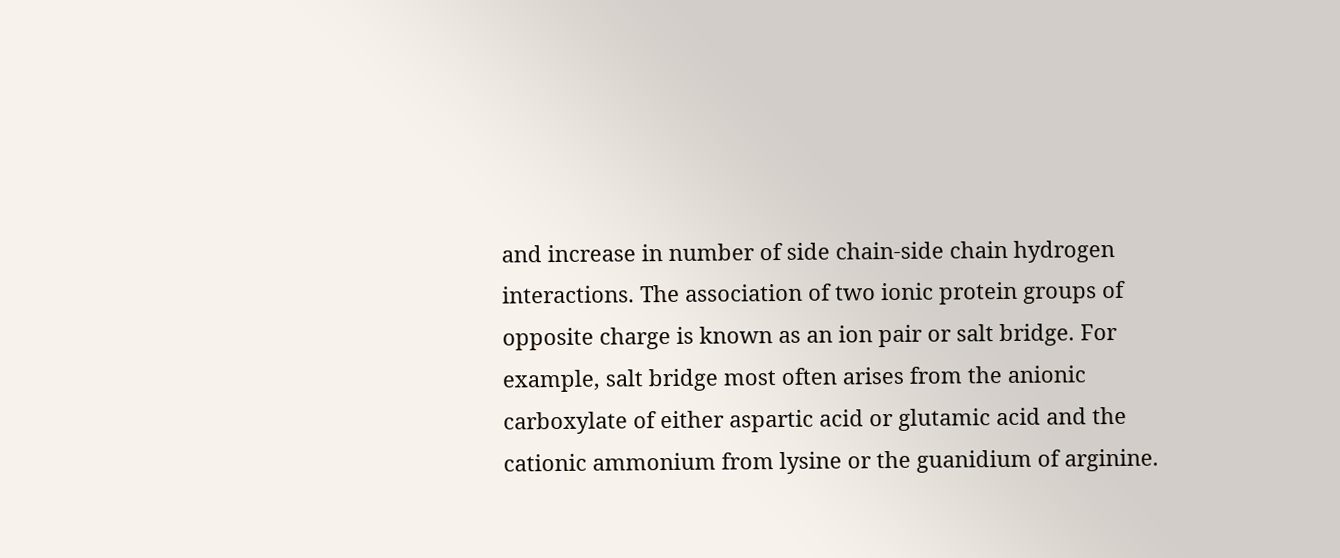and increase in number of side chain-side chain hydrogen interactions. The association of two ionic protein groups of opposite charge is known as an ion pair or salt bridge. For example, salt bridge most often arises from the anionic carboxylate of either aspartic acid or glutamic acid and the cationic ammonium from lysine or the guanidium of arginine.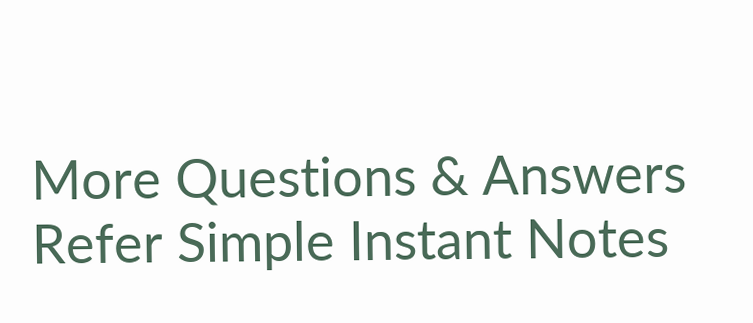More Questions & Answers Refer Simple Instant Notes